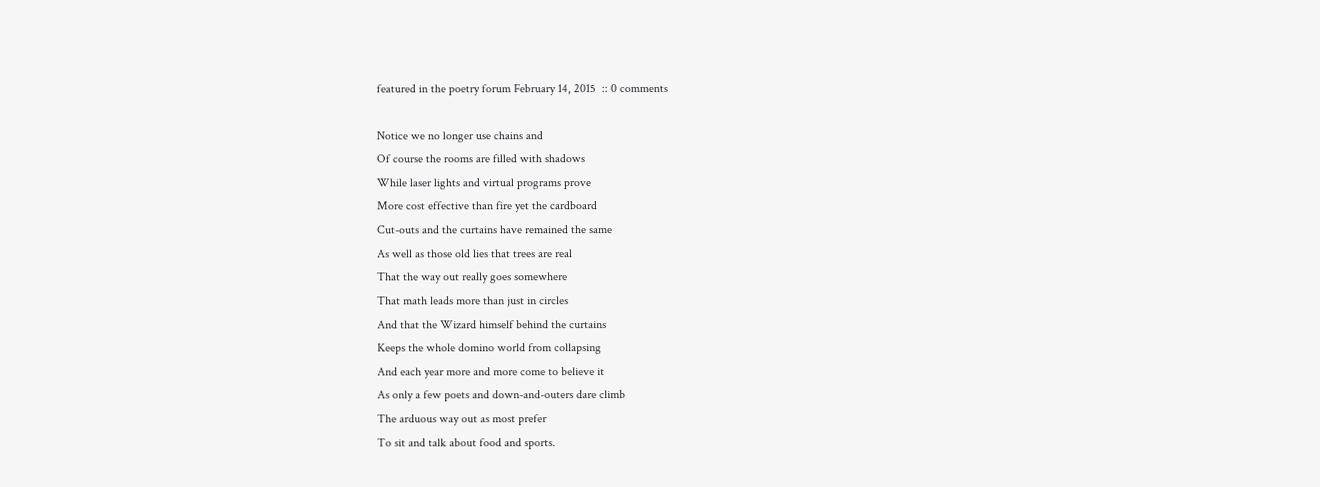featured in the poetry forum February 14, 2015  :: 0 comments

Notice we no longer use chains and
Of course the rooms are filled with shadows
While laser lights and virtual programs prove
More cost effective than fire yet the cardboard
Cut-outs and the curtains have remained the same
As well as those old lies that trees are real
That the way out really goes somewhere
That math leads more than just in circles
And that the Wizard himself behind the curtains
Keeps the whole domino world from collapsing
And each year more and more come to believe it
As only a few poets and down-and-outers dare climb
The arduous way out as most prefer
To sit and talk about food and sports.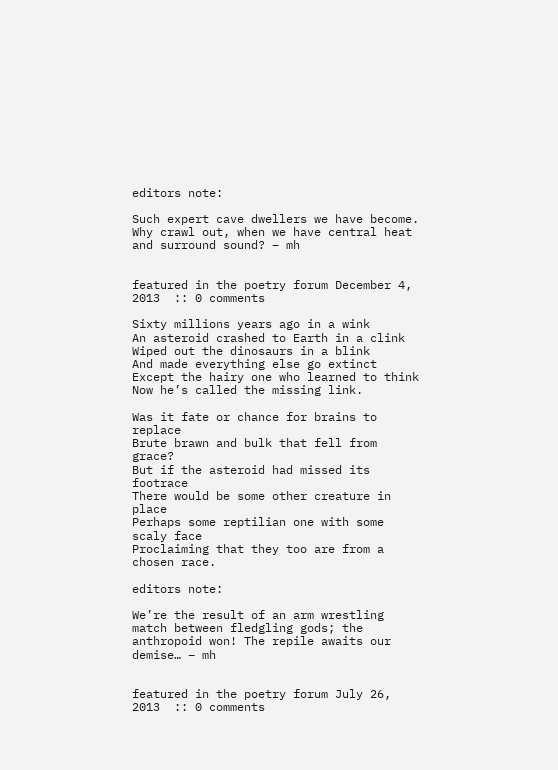editors note:

Such expert cave dwellers we have become. Why crawl out, when we have central heat and surround sound? – mh


featured in the poetry forum December 4, 2013  :: 0 comments

Sixty millions years ago in a wink
An asteroid crashed to Earth in a clink
Wiped out the dinosaurs in a blink
And made everything else go extinct
Except the hairy one who learned to think
Now he’s called the missing link.

Was it fate or chance for brains to replace
Brute brawn and bulk that fell from grace?
But if the asteroid had missed its footrace
There would be some other creature in place
Perhaps some reptilian one with some scaly face
Proclaiming that they too are from a chosen race.

editors note:

We’re the result of an arm wrestling match between fledgling gods; the anthropoid won! The repile awaits our demise… – mh


featured in the poetry forum July 26, 2013  :: 0 comments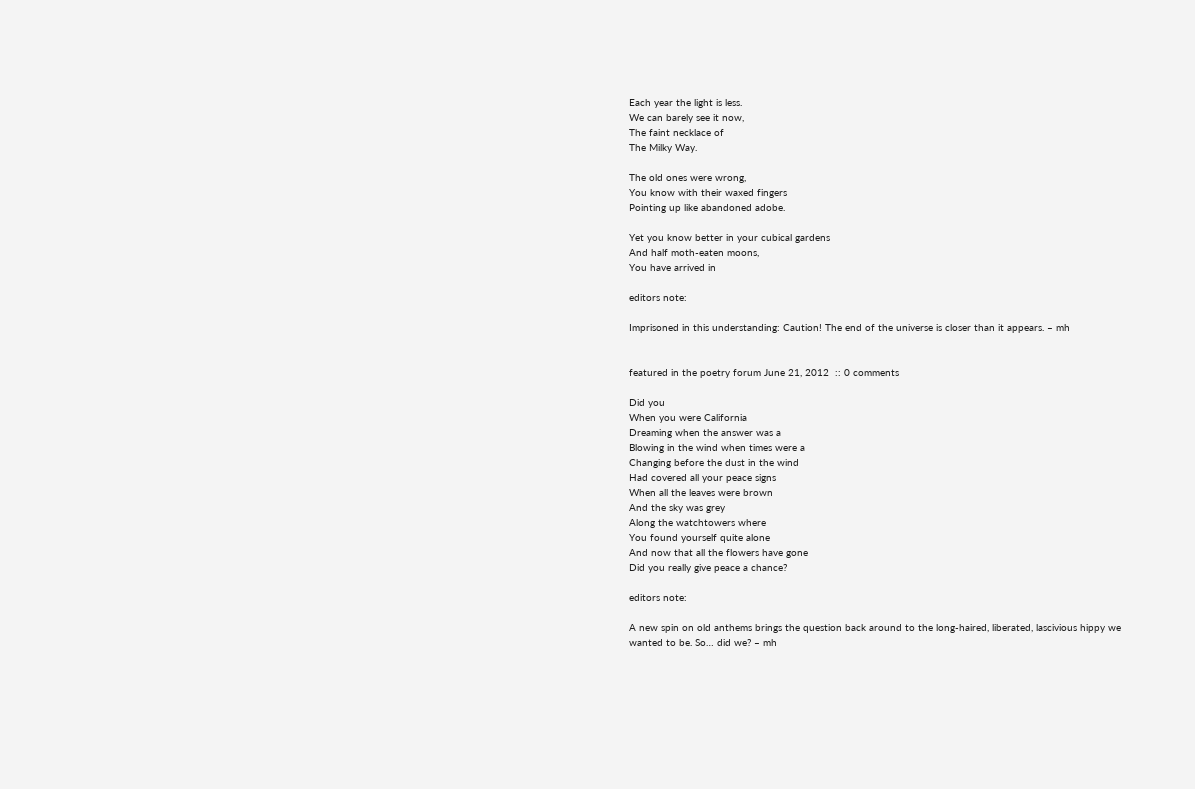Each year the light is less.
We can barely see it now,
The faint necklace of
The Milky Way.

The old ones were wrong,
You know with their waxed fingers
Pointing up like abandoned adobe.

Yet you know better in your cubical gardens
And half moth-eaten moons,
You have arrived in

editors note:

Imprisoned in this understanding: Caution! The end of the universe is closer than it appears. – mh


featured in the poetry forum June 21, 2012  :: 0 comments

Did you
When you were California
Dreaming when the answer was a
Blowing in the wind when times were a
Changing before the dust in the wind
Had covered all your peace signs
When all the leaves were brown
And the sky was grey
Along the watchtowers where
You found yourself quite alone
And now that all the flowers have gone
Did you really give peace a chance?

editors note:

A new spin on old anthems brings the question back around to the long-haired, liberated, lascivious hippy we wanted to be. So… did we? – mh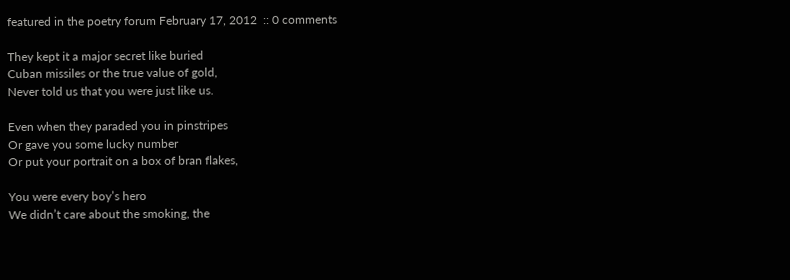featured in the poetry forum February 17, 2012  :: 0 comments

They kept it a major secret like buried
Cuban missiles or the true value of gold,
Never told us that you were just like us.

Even when they paraded you in pinstripes
Or gave you some lucky number
Or put your portrait on a box of bran flakes,

You were every boy’s hero
We didn’t care about the smoking, the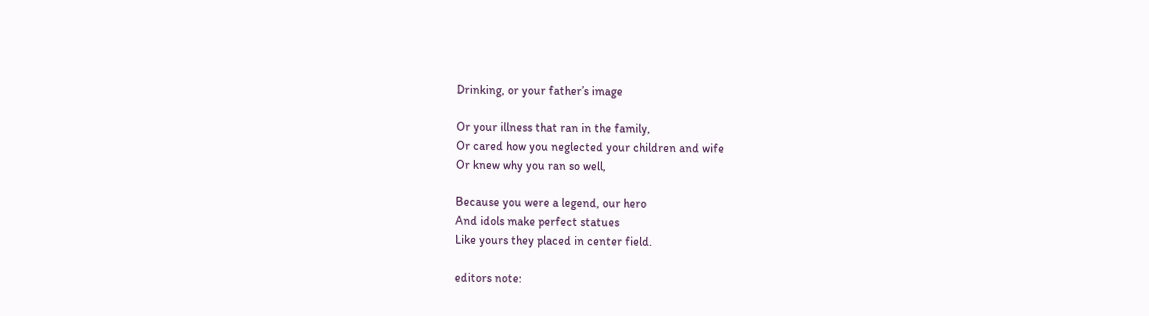Drinking, or your father’s image

Or your illness that ran in the family,
Or cared how you neglected your children and wife
Or knew why you ran so well,

Because you were a legend, our hero
And idols make perfect statues
Like yours they placed in center field.

editors note: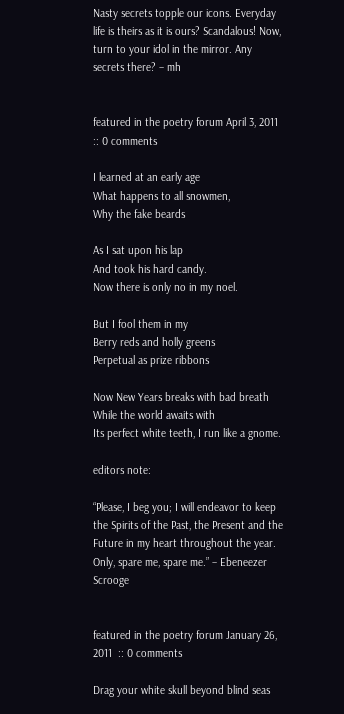Nasty secrets topple our icons. Everyday life is theirs as it is ours? Scandalous! Now, turn to your idol in the mirror. Any secrets there? – mh


featured in the poetry forum April 3, 2011  :: 0 comments

I learned at an early age
What happens to all snowmen,
Why the fake beards

As I sat upon his lap
And took his hard candy.
Now there is only no in my noel.

But I fool them in my
Berry reds and holly greens
Perpetual as prize ribbons

Now New Years breaks with bad breath
While the world awaits with
Its perfect white teeth, I run like a gnome.

editors note:

“Please, I beg you; I will endeavor to keep the Spirits of the Past, the Present and the Future in my heart throughout the year. Only, spare me, spare me.” – Ebeneezer Scrooge


featured in the poetry forum January 26, 2011  :: 0 comments

Drag your white skull beyond blind seas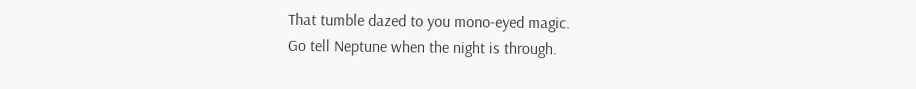That tumble dazed to you mono-eyed magic.
Go tell Neptune when the night is through.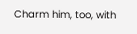Charm him, too, with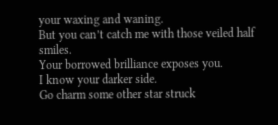your waxing and waning.
But you can’t catch me with those veiled half smiles.
Your borrowed brilliance exposes you.
I know your darker side.
Go charm some other star struck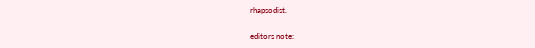rhapsodist.

editors note: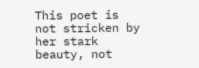This poet is not stricken by her stark beauty, not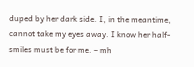duped by her dark side. I, in the meantime, cannot take my eyes away. I know her half-smiles must be for me. – mh